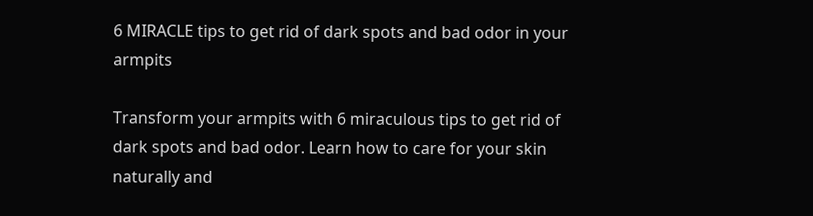6 MIRACLE tips to get rid of dark spots and bad odor in your armpits

Transform your armpits with 6 miraculous tips to get rid of dark spots and bad odor. Learn how to care for your skin naturally and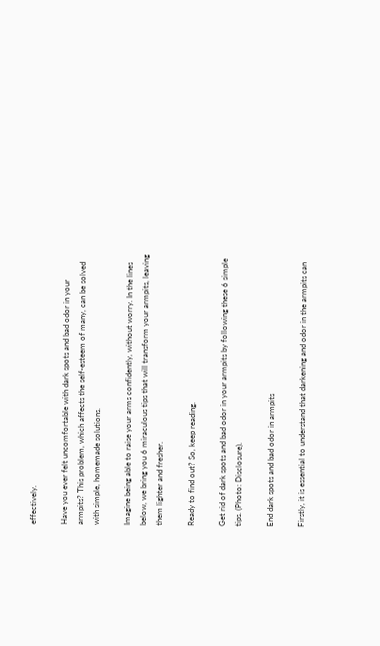effectively.

Have you ever felt uncomfortable with dark spots and bad odor in your armpits? This problem, which affects the self-esteem of many, can be solved with simple, homemade solutions.

Imagine being able to raise your arms confidently, without worry. In the lines below, we bring you 6 miraculous tips that will transform your armpits, leaving them lighter and fresher.

Ready to find out? So, keep reading.

Get rid of dark spots and bad odor in your armpits by following these 6 simple tips. (Photo: Disclosure).

End dark spots and bad odor in armpits

Firstly, it is essential to understand that darkening and odor in the armpits can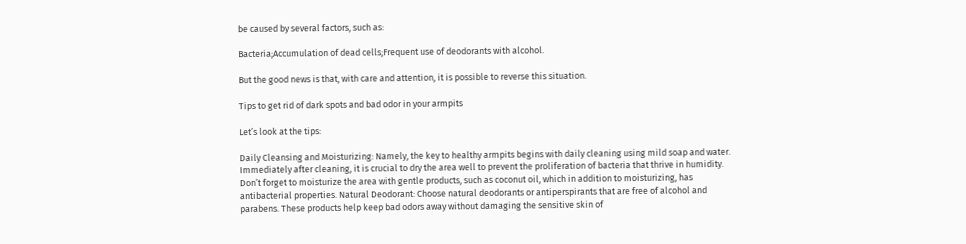be caused by several factors, such as:

Bacteria;Accumulation of dead cells;Frequent use of deodorants with alcohol.

But the good news is that, with care and attention, it is possible to reverse this situation.

Tips to get rid of dark spots and bad odor in your armpits

Let’s look at the tips:

Daily Cleansing and Moisturizing: Namely, the key to healthy armpits begins with daily cleaning using mild soap and water. Immediately after cleaning, it is crucial to dry the area well to prevent the proliferation of bacteria that thrive in humidity. Don’t forget to moisturize the area with gentle products, such as coconut oil, which in addition to moisturizing, has antibacterial properties. Natural Deodorant: Choose natural deodorants or antiperspirants that are free of alcohol and parabens. These products help keep bad odors away without damaging the sensitive skin of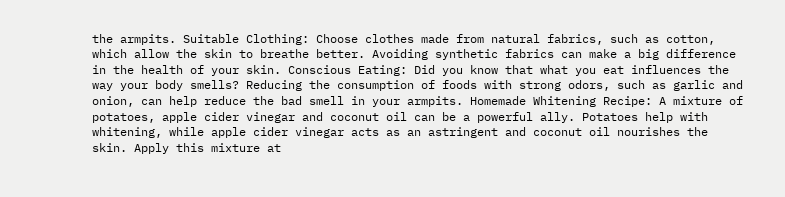the armpits. Suitable Clothing: Choose clothes made from natural fabrics, such as cotton, which allow the skin to breathe better. Avoiding synthetic fabrics can make a big difference in the health of your skin. Conscious Eating: Did you know that what you eat influences the way your body smells? Reducing the consumption of foods with strong odors, such as garlic and onion, can help reduce the bad smell in your armpits. Homemade Whitening Recipe: A mixture of potatoes, apple cider vinegar and coconut oil can be a powerful ally. Potatoes help with whitening, while apple cider vinegar acts as an astringent and coconut oil nourishes the skin. Apply this mixture at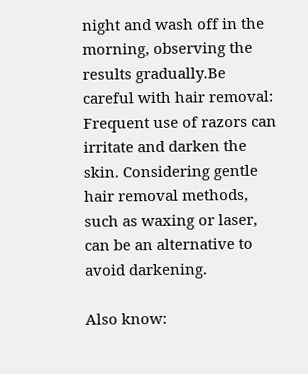night and wash off in the morning, observing the results gradually.Be careful with hair removal: Frequent use of razors can irritate and darken the skin. Considering gentle hair removal methods, such as waxing or laser, can be an alternative to avoid darkening.

Also know: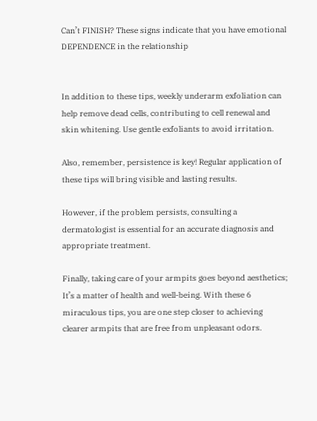Can’t FINISH? These signs indicate that you have emotional DEPENDENCE in the relationship


In addition to these tips, weekly underarm exfoliation can help remove dead cells, contributing to cell renewal and skin whitening. Use gentle exfoliants to avoid irritation.

Also, remember, persistence is key! Regular application of these tips will bring visible and lasting results.

However, if the problem persists, consulting a dermatologist is essential for an accurate diagnosis and appropriate treatment.

Finally, taking care of your armpits goes beyond aesthetics; It’s a matter of health and well-being. With these 6 miraculous tips, you are one step closer to achieving clearer armpits that are free from unpleasant odors.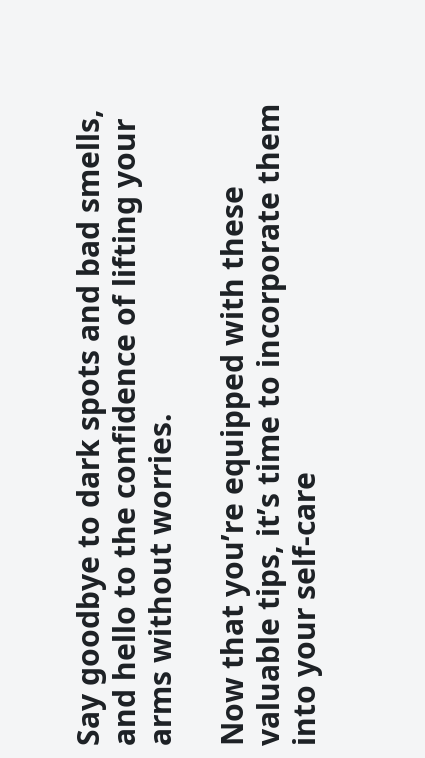Say goodbye to dark spots and bad smells, and hello to the confidence of lifting your arms without worries.

Now that you’re equipped with these valuable tips, it’s time to incorporate them into your self-care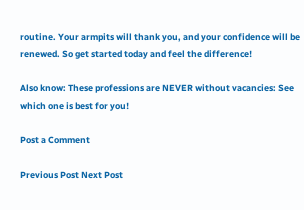routine. Your armpits will thank you, and your confidence will be renewed. So get started today and feel the difference!

Also know: These professions are NEVER without vacancies: See which one is best for you!

Post a Comment

Previous Post Next Post